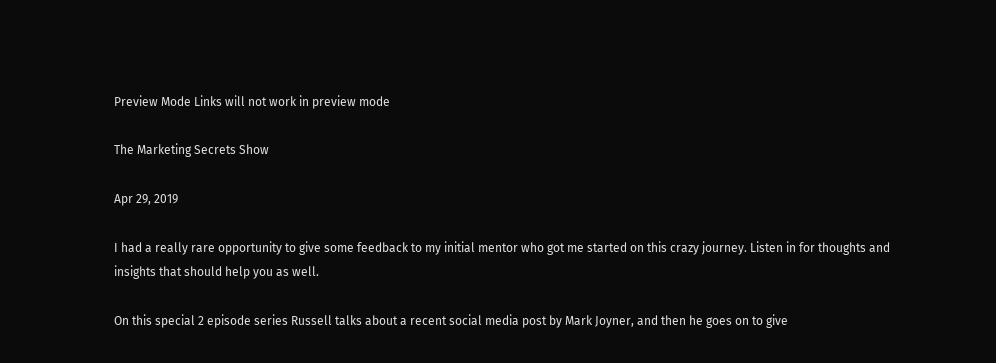Preview Mode Links will not work in preview mode

The Marketing Secrets Show

Apr 29, 2019

I had a really rare opportunity to give some feedback to my initial mentor who got me started on this crazy journey. Listen in for thoughts and insights that should help you as well.

On this special 2 episode series Russell talks about a recent social media post by Mark Joyner, and then he goes on to give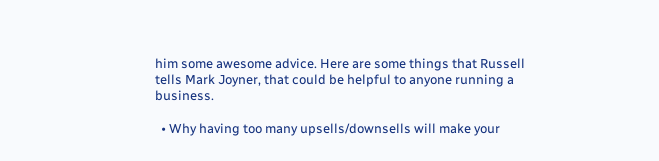him some awesome advice. Here are some things that Russell tells Mark Joyner, that could be helpful to anyone running a business.

  • Why having too many upsells/downsells will make your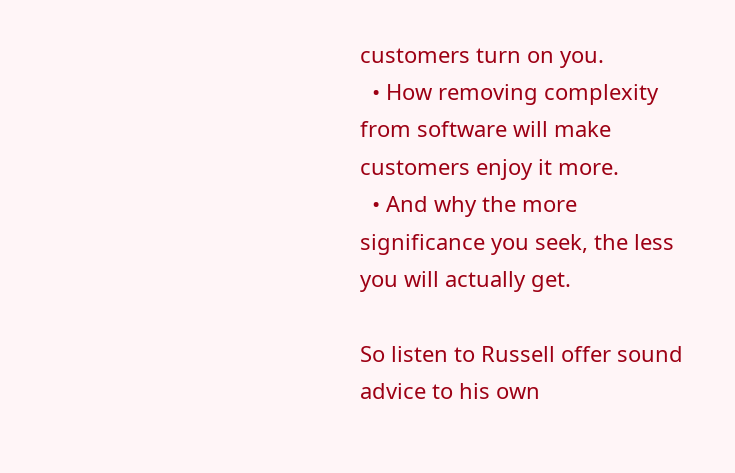customers turn on you.
  • How removing complexity from software will make customers enjoy it more.
  • And why the more significance you seek, the less you will actually get.

So listen to Russell offer sound advice to his own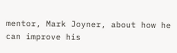mentor, Mark Joyner, about how he can improve his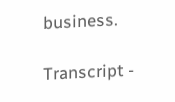business.

Transcript -